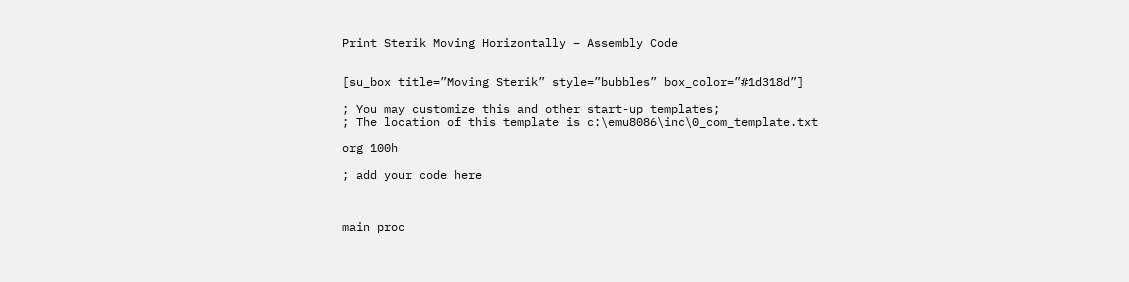Print Sterik Moving Horizontally – Assembly Code


[su_box title=”Moving Sterik” style=”bubbles” box_color=”#1d318d”]

; You may customize this and other start-up templates;
; The location of this template is c:\emu8086\inc\0_com_template.txt

org 100h

; add your code here



main proc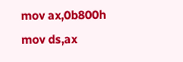mov ax,0b800h
mov ds,ax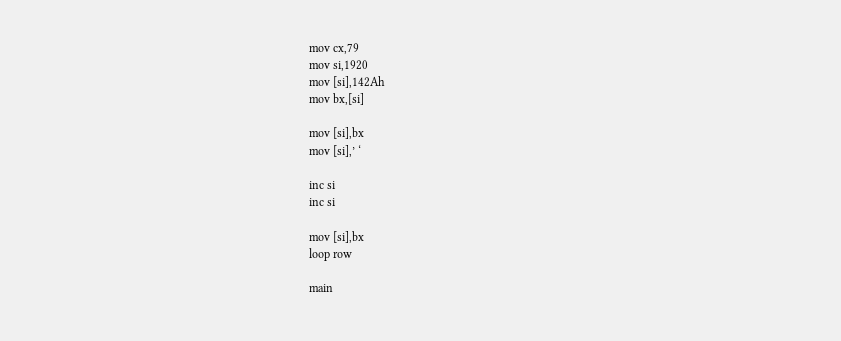mov cx,79
mov si,1920
mov [si],142Ah
mov bx,[si]

mov [si],bx
mov [si],’ ‘

inc si
inc si

mov [si],bx
loop row

main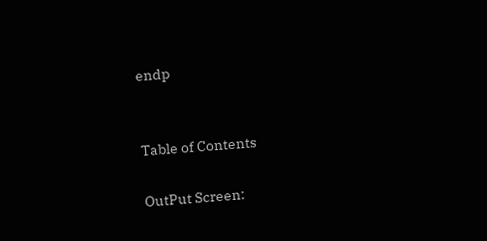endp


Table of Contents

OutPut Screen: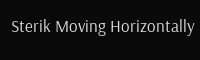Sterik Moving Horizontally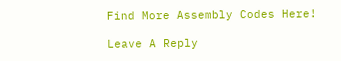Find More Assembly Codes Here!

Leave A Reply